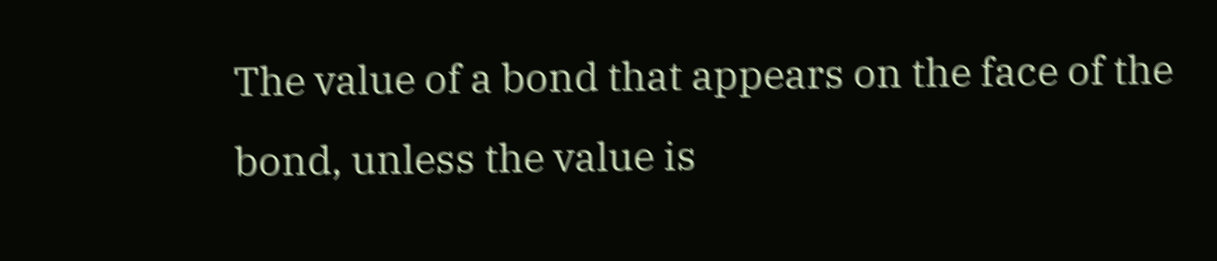The value of a bond that appears on the face of the bond, unless the value is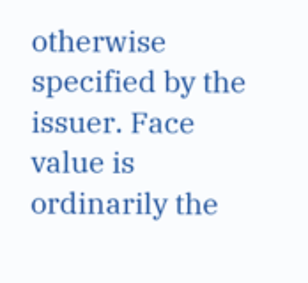otherwise specified by the issuer. Face value is ordinarily the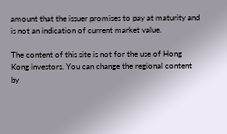amount that the issuer promises to pay at maturity and is not an indication of current market value.

The content of this site is not for the use of Hong Kong investors. You can change the regional content by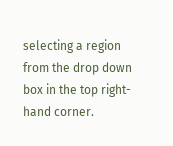selecting a region from the drop down box in the top right-hand corner.